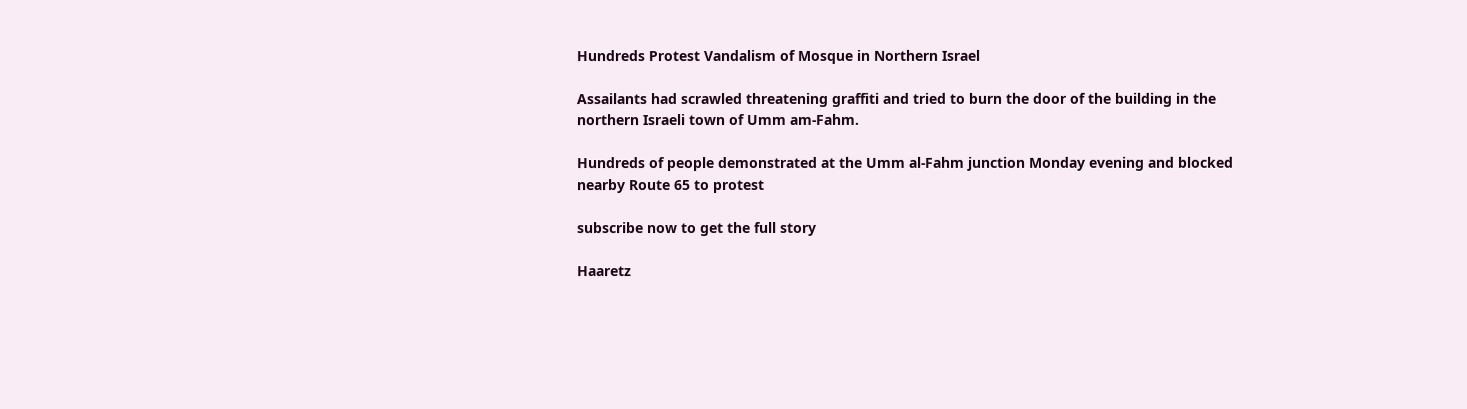Hundreds Protest Vandalism of Mosque in Northern Israel

Assailants had scrawled threatening graffiti and tried to burn the door of the building in the northern Israeli town of Umm am-Fahm.

Hundreds of people demonstrated at the Umm al-Fahm junction Monday evening and blocked nearby Route 65 to protest

subscribe now to get the full story

Haaretz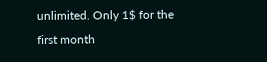unlimited. Only 1$ for the first month